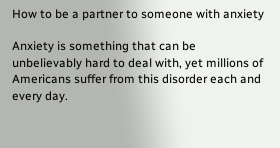How to be a partner to someone with anxiety

Anxiety is something that can be unbelievably hard to deal with, yet millions of Americans suffer from this disorder each and every day.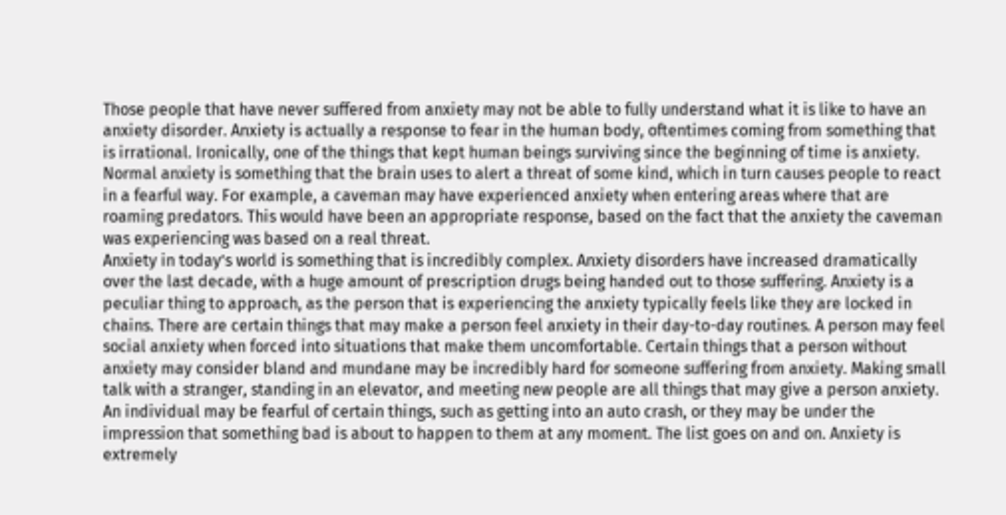Those people that have never suffered from anxiety may not be able to fully understand what it is like to have an anxiety disorder. Anxiety is actually a response to fear in the human body, oftentimes coming from something that is irrational. Ironically, one of the things that kept human beings surviving since the beginning of time is anxiety. Normal anxiety is something that the brain uses to alert a threat of some kind, which in turn causes people to react in a fearful way. For example, a caveman may have experienced anxiety when entering areas where that are roaming predators. This would have been an appropriate response, based on the fact that the anxiety the caveman was experiencing was based on a real threat.
Anxiety in today’s world is something that is incredibly complex. Anxiety disorders have increased dramatically over the last decade, with a huge amount of prescription drugs being handed out to those suffering. Anxiety is a peculiar thing to approach, as the person that is experiencing the anxiety typically feels like they are locked in chains. There are certain things that may make a person feel anxiety in their day-to-day routines. A person may feel social anxiety when forced into situations that make them uncomfortable. Certain things that a person without anxiety may consider bland and mundane may be incredibly hard for someone suffering from anxiety. Making small talk with a stranger, standing in an elevator, and meeting new people are all things that may give a person anxiety. An individual may be fearful of certain things, such as getting into an auto crash, or they may be under the impression that something bad is about to happen to them at any moment. The list goes on and on. Anxiety is extremely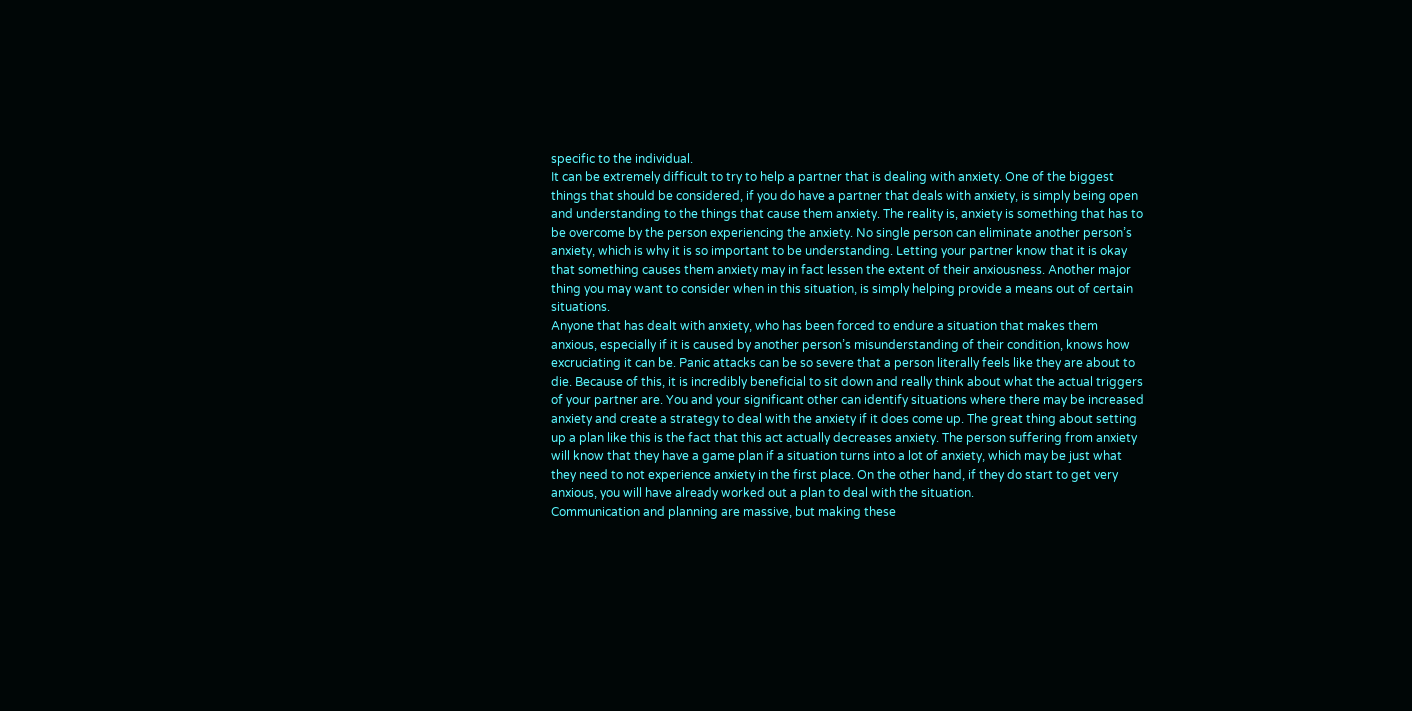specific to the individual.
It can be extremely difficult to try to help a partner that is dealing with anxiety. One of the biggest things that should be considered, if you do have a partner that deals with anxiety, is simply being open and understanding to the things that cause them anxiety. The reality is, anxiety is something that has to be overcome by the person experiencing the anxiety. No single person can eliminate another person’s anxiety, which is why it is so important to be understanding. Letting your partner know that it is okay that something causes them anxiety may in fact lessen the extent of their anxiousness. Another major thing you may want to consider when in this situation, is simply helping provide a means out of certain situations.
Anyone that has dealt with anxiety, who has been forced to endure a situation that makes them anxious, especially if it is caused by another person’s misunderstanding of their condition, knows how excruciating it can be. Panic attacks can be so severe that a person literally feels like they are about to die. Because of this, it is incredibly beneficial to sit down and really think about what the actual triggers of your partner are. You and your significant other can identify situations where there may be increased anxiety and create a strategy to deal with the anxiety if it does come up. The great thing about setting up a plan like this is the fact that this act actually decreases anxiety. The person suffering from anxiety will know that they have a game plan if a situation turns into a lot of anxiety, which may be just what they need to not experience anxiety in the first place. On the other hand, if they do start to get very anxious, you will have already worked out a plan to deal with the situation.
Communication and planning are massive, but making these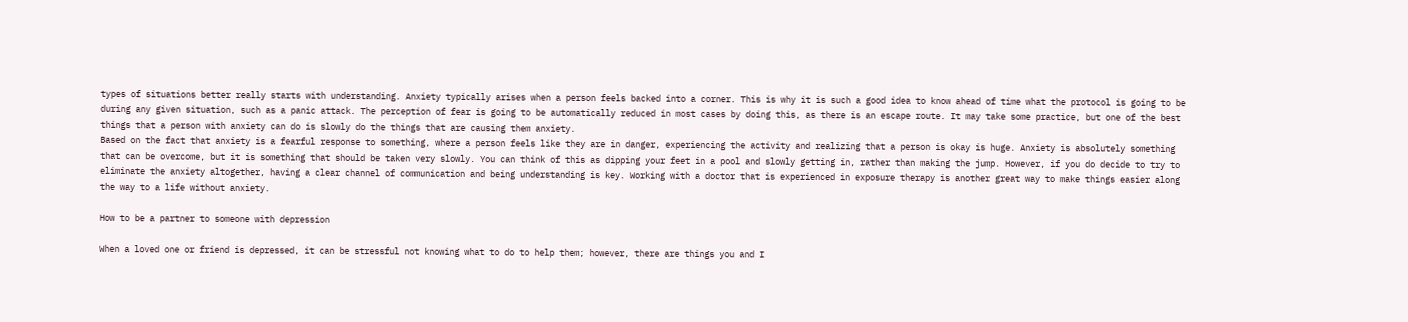types of situations better really starts with understanding. Anxiety typically arises when a person feels backed into a corner. This is why it is such a good idea to know ahead of time what the protocol is going to be during any given situation, such as a panic attack. The perception of fear is going to be automatically reduced in most cases by doing this, as there is an escape route. It may take some practice, but one of the best things that a person with anxiety can do is slowly do the things that are causing them anxiety.
Based on the fact that anxiety is a fearful response to something, where a person feels like they are in danger, experiencing the activity and realizing that a person is okay is huge. Anxiety is absolutely something that can be overcome, but it is something that should be taken very slowly. You can think of this as dipping your feet in a pool and slowly getting in, rather than making the jump. However, if you do decide to try to eliminate the anxiety altogether, having a clear channel of communication and being understanding is key. Working with a doctor that is experienced in exposure therapy is another great way to make things easier along the way to a life without anxiety.

How to be a partner to someone with depression

When a loved one or friend is depressed, it can be stressful not knowing what to do to help them; however, there are things you and I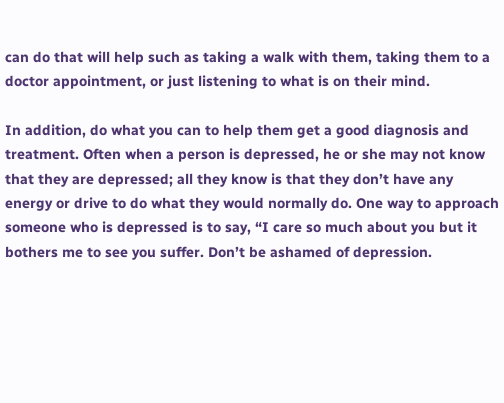can do that will help such as taking a walk with them, taking them to a doctor appointment, or just listening to what is on their mind.

In addition, do what you can to help them get a good diagnosis and treatment. Often when a person is depressed, he or she may not know that they are depressed; all they know is that they don’t have any energy or drive to do what they would normally do. One way to approach someone who is depressed is to say, “I care so much about you but it bothers me to see you suffer. Don’t be ashamed of depression.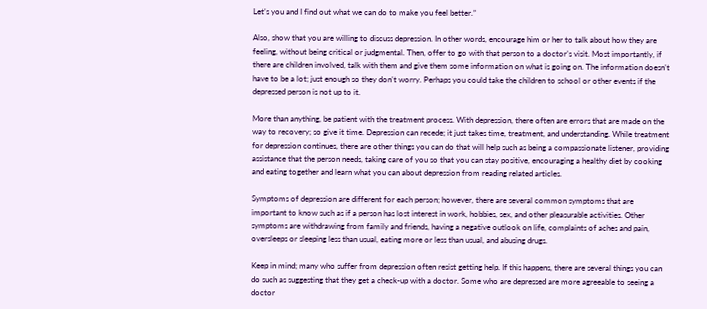Let’s you and I find out what we can do to make you feel better.”

Also, show that you are willing to discuss depression. In other words, encourage him or her to talk about how they are feeling, without being critical or judgmental. Then, offer to go with that person to a doctor’s visit. Most importantly, if there are children involved, talk with them and give them some information on what is going on. The information doesn’t have to be a lot; just enough so they don’t worry. Perhaps you could take the children to school or other events if the depressed person is not up to it.

More than anything, be patient with the treatment process. With depression, there often are errors that are made on the way to recovery; so give it time. Depression can recede; it just takes time, treatment, and understanding. While treatment for depression continues, there are other things you can do that will help such as being a compassionate listener, providing assistance that the person needs, taking care of you so that you can stay positive, encouraging a healthy diet by cooking and eating together and learn what you can about depression from reading related articles.

Symptoms of depression are different for each person; however, there are several common symptoms that are important to know such as if a person has lost interest in work, hobbies, sex, and other pleasurable activities. Other symptoms are withdrawing from family and friends, having a negative outlook on life, complaints of aches and pain, oversleeps or sleeping less than usual, eating more or less than usual, and abusing drugs.

Keep in mind; many who suffer from depression often resist getting help. If this happens, there are several things you can do such as suggesting that they get a check-up with a doctor. Some who are depressed are more agreeable to seeing a doctor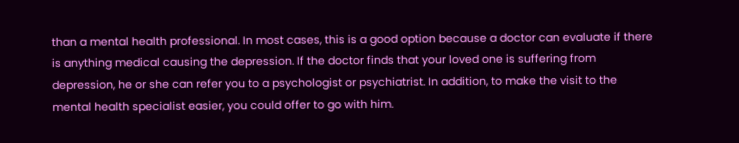than a mental health professional. In most cases, this is a good option because a doctor can evaluate if there is anything medical causing the depression. If the doctor finds that your loved one is suffering from depression, he or she can refer you to a psychologist or psychiatrist. In addition, to make the visit to the mental health specialist easier, you could offer to go with him.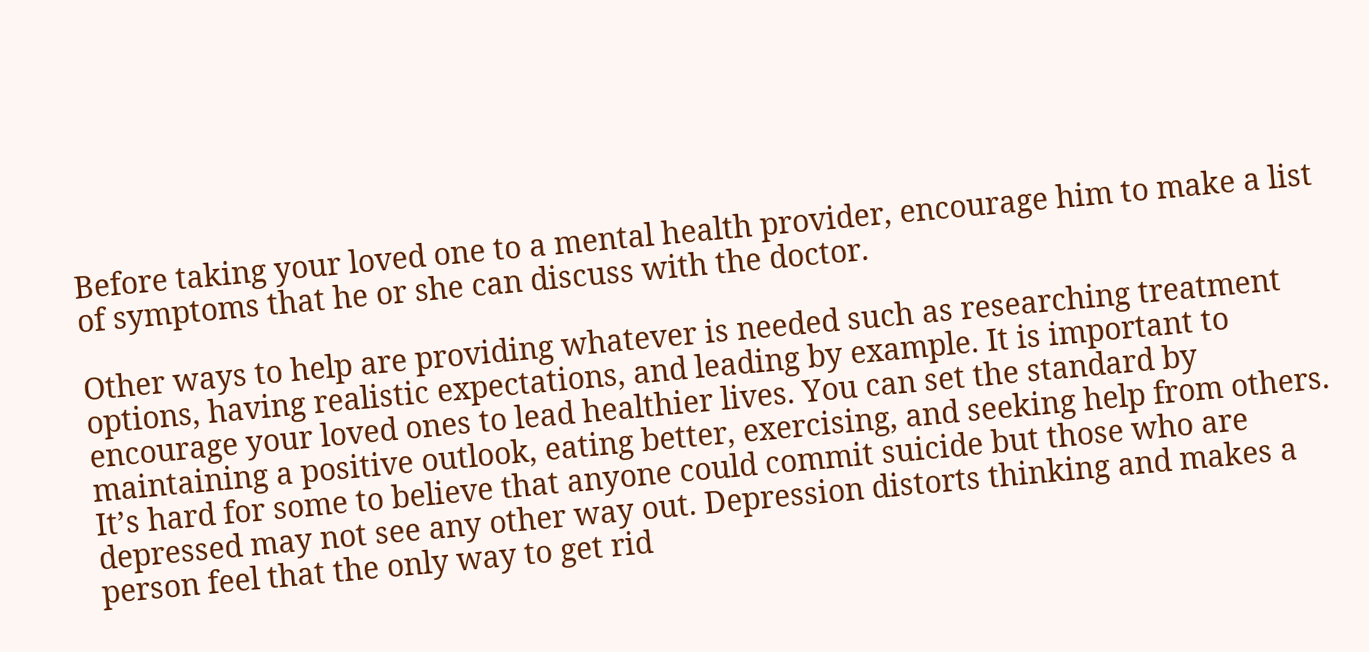Before taking your loved one to a mental health provider, encourage him to make a list of symptoms that he or she can discuss with the doctor.

Other ways to help are providing whatever is needed such as researching treatment options, having realistic expectations, and leading by example. It is important to encourage your loved ones to lead healthier lives. You can set the standard by maintaining a positive outlook, eating better, exercising, and seeking help from others. It’s hard for some to believe that anyone could commit suicide but those who are depressed may not see any other way out. Depression distorts thinking and makes a person feel that the only way to get rid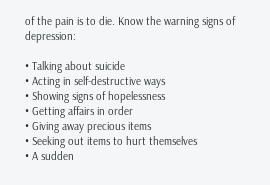of the pain is to die. Know the warning signs of depression:

• Talking about suicide
• Acting in self-destructive ways
• Showing signs of hopelessness
• Getting affairs in order
• Giving away precious items
• Seeking out items to hurt themselves
• A sudden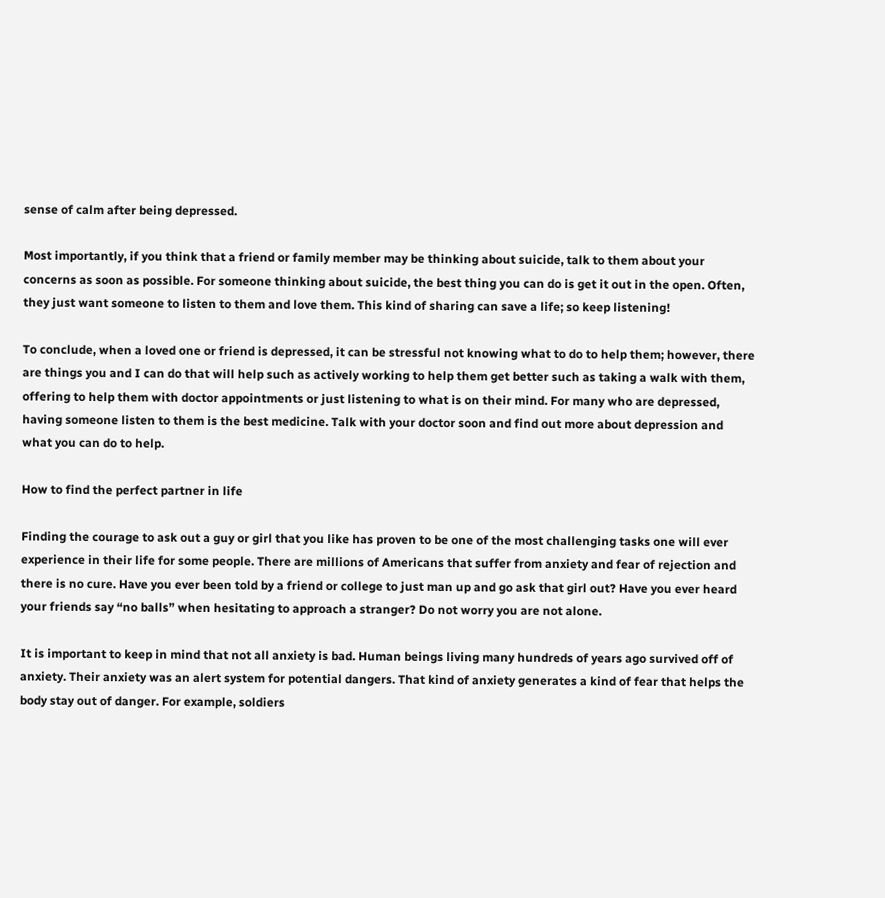sense of calm after being depressed.

Most importantly, if you think that a friend or family member may be thinking about suicide, talk to them about your concerns as soon as possible. For someone thinking about suicide, the best thing you can do is get it out in the open. Often, they just want someone to listen to them and love them. This kind of sharing can save a life; so keep listening!

To conclude, when a loved one or friend is depressed, it can be stressful not knowing what to do to help them; however, there are things you and I can do that will help such as actively working to help them get better such as taking a walk with them, offering to help them with doctor appointments or just listening to what is on their mind. For many who are depressed, having someone listen to them is the best medicine. Talk with your doctor soon and find out more about depression and what you can do to help.

How to find the perfect partner in life

Finding the courage to ask out a guy or girl that you like has proven to be one of the most challenging tasks one will ever experience in their life for some people. There are millions of Americans that suffer from anxiety and fear of rejection and there is no cure. Have you ever been told by a friend or college to just man up and go ask that girl out? Have you ever heard your friends say “no balls” when hesitating to approach a stranger? Do not worry you are not alone.

It is important to keep in mind that not all anxiety is bad. Human beings living many hundreds of years ago survived off of anxiety. Their anxiety was an alert system for potential dangers. That kind of anxiety generates a kind of fear that helps the body stay out of danger. For example, soldiers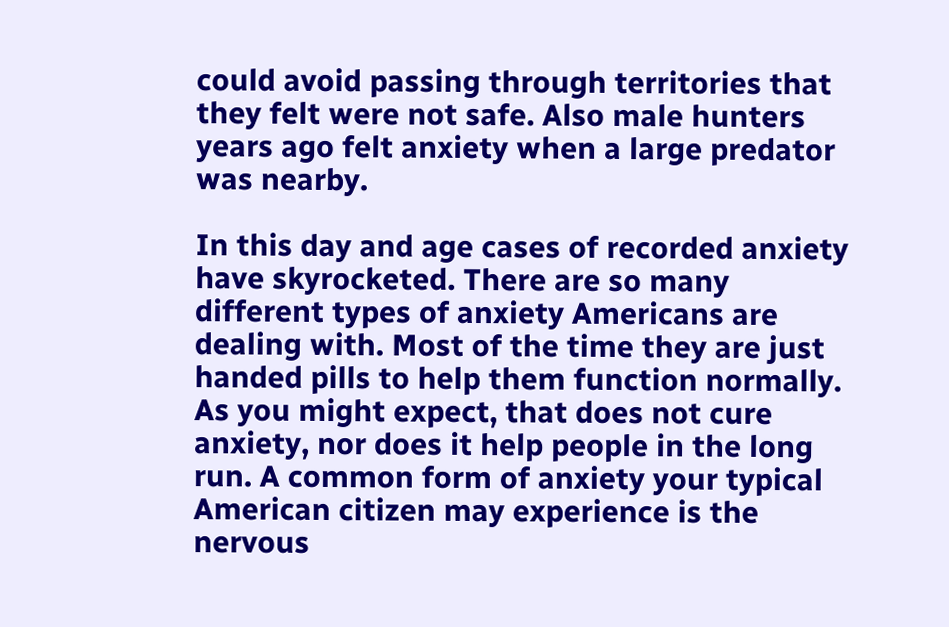could avoid passing through territories that they felt were not safe. Also male hunters years ago felt anxiety when a large predator was nearby.

In this day and age cases of recorded anxiety have skyrocketed. There are so many different types of anxiety Americans are dealing with. Most of the time they are just handed pills to help them function normally. As you might expect, that does not cure anxiety, nor does it help people in the long run. A common form of anxiety your typical American citizen may experience is the nervous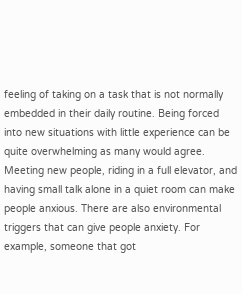feeling of taking on a task that is not normally embedded in their daily routine. Being forced into new situations with little experience can be quite overwhelming as many would agree. Meeting new people, riding in a full elevator, and having small talk alone in a quiet room can make people anxious. There are also environmental triggers that can give people anxiety. For example, someone that got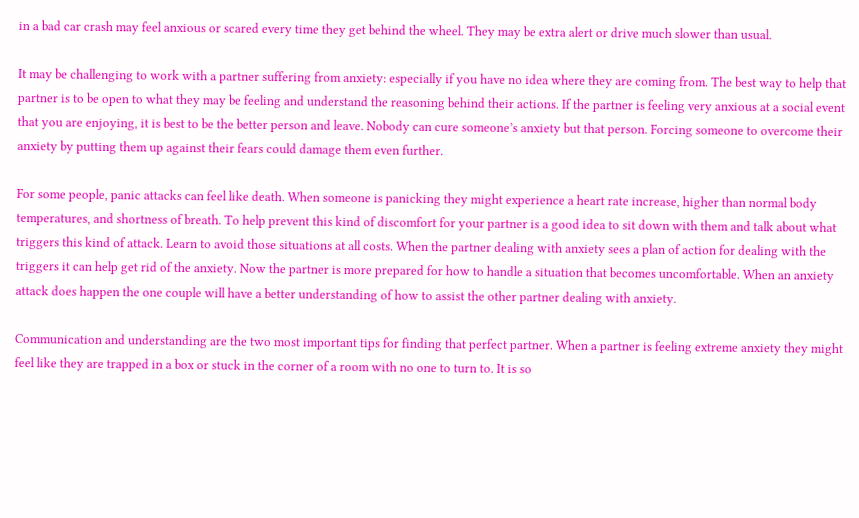in a bad car crash may feel anxious or scared every time they get behind the wheel. They may be extra alert or drive much slower than usual.

It may be challenging to work with a partner suffering from anxiety: especially if you have no idea where they are coming from. The best way to help that partner is to be open to what they may be feeling and understand the reasoning behind their actions. If the partner is feeling very anxious at a social event that you are enjoying, it is best to be the better person and leave. Nobody can cure someone’s anxiety but that person. Forcing someone to overcome their anxiety by putting them up against their fears could damage them even further.

For some people, panic attacks can feel like death. When someone is panicking they might experience a heart rate increase, higher than normal body temperatures, and shortness of breath. To help prevent this kind of discomfort for your partner is a good idea to sit down with them and talk about what triggers this kind of attack. Learn to avoid those situations at all costs. When the partner dealing with anxiety sees a plan of action for dealing with the triggers it can help get rid of the anxiety. Now the partner is more prepared for how to handle a situation that becomes uncomfortable. When an anxiety attack does happen the one couple will have a better understanding of how to assist the other partner dealing with anxiety.

Communication and understanding are the two most important tips for finding that perfect partner. When a partner is feeling extreme anxiety they might feel like they are trapped in a box or stuck in the corner of a room with no one to turn to. It is so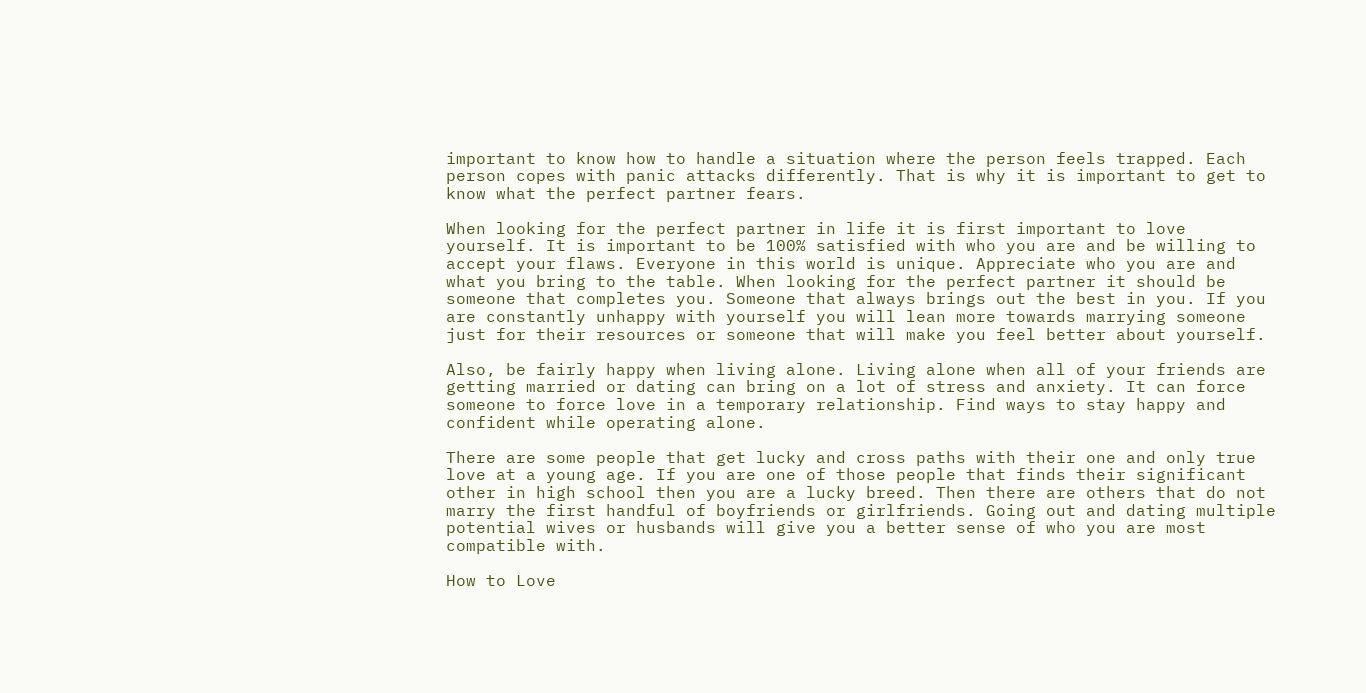important to know how to handle a situation where the person feels trapped. Each person copes with panic attacks differently. That is why it is important to get to know what the perfect partner fears.

When looking for the perfect partner in life it is first important to love yourself. It is important to be 100% satisfied with who you are and be willing to accept your flaws. Everyone in this world is unique. Appreciate who you are and what you bring to the table. When looking for the perfect partner it should be someone that completes you. Someone that always brings out the best in you. If you are constantly unhappy with yourself you will lean more towards marrying someone just for their resources or someone that will make you feel better about yourself.

Also, be fairly happy when living alone. Living alone when all of your friends are getting married or dating can bring on a lot of stress and anxiety. It can force someone to force love in a temporary relationship. Find ways to stay happy and confident while operating alone.

There are some people that get lucky and cross paths with their one and only true love at a young age. If you are one of those people that finds their significant other in high school then you are a lucky breed. Then there are others that do not marry the first handful of boyfriends or girlfriends. Going out and dating multiple potential wives or husbands will give you a better sense of who you are most compatible with.

How to Love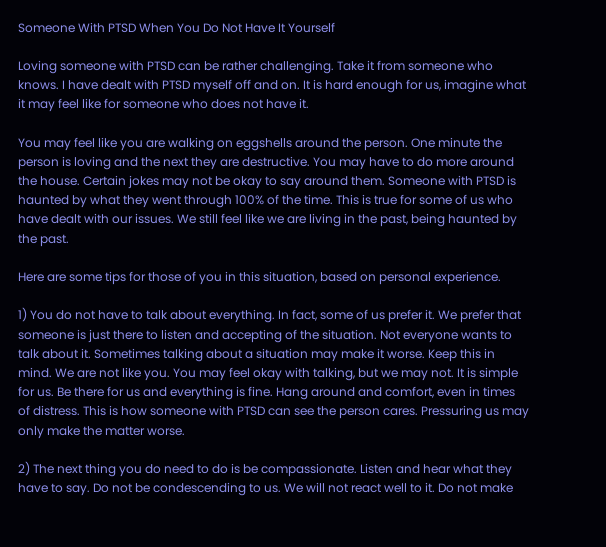Someone With PTSD When You Do Not Have It Yourself

Loving someone with PTSD can be rather challenging. Take it from someone who knows. I have dealt with PTSD myself off and on. It is hard enough for us, imagine what it may feel like for someone who does not have it.

You may feel like you are walking on eggshells around the person. One minute the person is loving and the next they are destructive. You may have to do more around the house. Certain jokes may not be okay to say around them. Someone with PTSD is haunted by what they went through 100% of the time. This is true for some of us who have dealt with our issues. We still feel like we are living in the past, being haunted by the past.

Here are some tips for those of you in this situation, based on personal experience.

1) You do not have to talk about everything. In fact, some of us prefer it. We prefer that someone is just there to listen and accepting of the situation. Not everyone wants to talk about it. Sometimes talking about a situation may make it worse. Keep this in mind. We are not like you. You may feel okay with talking, but we may not. It is simple for us. Be there for us and everything is fine. Hang around and comfort, even in times of distress. This is how someone with PTSD can see the person cares. Pressuring us may only make the matter worse.

2) The next thing you do need to do is be compassionate. Listen and hear what they have to say. Do not be condescending to us. We will not react well to it. Do not make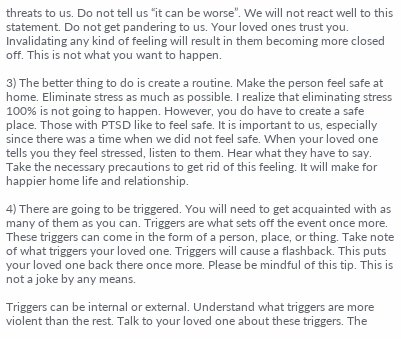threats to us. Do not tell us “it can be worse”. We will not react well to this statement. Do not get pandering to us. Your loved ones trust you. Invalidating any kind of feeling will result in them becoming more closed off. This is not what you want to happen.

3) The better thing to do is create a routine. Make the person feel safe at home. Eliminate stress as much as possible. I realize that eliminating stress 100% is not going to happen. However, you do have to create a safe place. Those with PTSD like to feel safe. It is important to us, especially since there was a time when we did not feel safe. When your loved one tells you they feel stressed, listen to them. Hear what they have to say. Take the necessary precautions to get rid of this feeling. It will make for happier home life and relationship.

4) There are going to be triggered. You will need to get acquainted with as many of them as you can. Triggers are what sets off the event once more. These triggers can come in the form of a person, place, or thing. Take note of what triggers your loved one. Triggers will cause a flashback. This puts your loved one back there once more. Please be mindful of this tip. This is not a joke by any means.

Triggers can be internal or external. Understand what triggers are more violent than the rest. Talk to your loved one about these triggers. The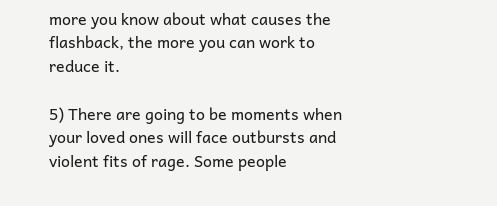more you know about what causes the flashback, the more you can work to reduce it.

5) There are going to be moments when your loved ones will face outbursts and violent fits of rage. Some people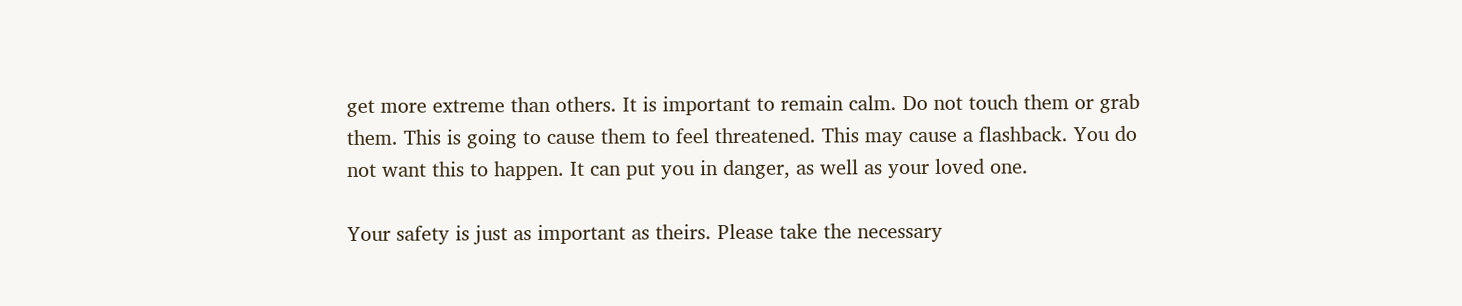get more extreme than others. It is important to remain calm. Do not touch them or grab them. This is going to cause them to feel threatened. This may cause a flashback. You do not want this to happen. It can put you in danger, as well as your loved one.

Your safety is just as important as theirs. Please take the necessary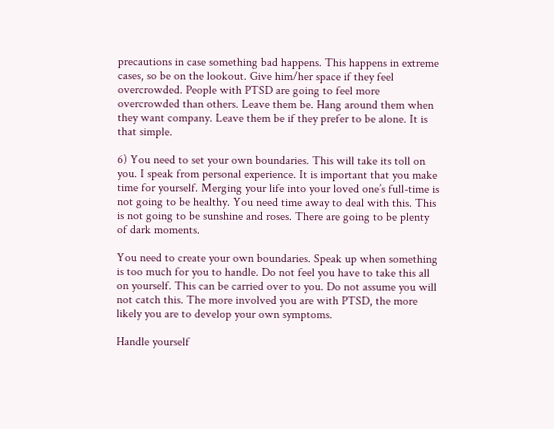precautions in case something bad happens. This happens in extreme cases, so be on the lookout. Give him/her space if they feel overcrowded. People with PTSD are going to feel more overcrowded than others. Leave them be. Hang around them when they want company. Leave them be if they prefer to be alone. It is that simple.

6) You need to set your own boundaries. This will take its toll on you. I speak from personal experience. It is important that you make time for yourself. Merging your life into your loved one’s full-time is not going to be healthy. You need time away to deal with this. This is not going to be sunshine and roses. There are going to be plenty of dark moments.

You need to create your own boundaries. Speak up when something is too much for you to handle. Do not feel you have to take this all on yourself. This can be carried over to you. Do not assume you will not catch this. The more involved you are with PTSD, the more likely you are to develop your own symptoms.

Handle yourself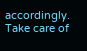accordingly. Take care of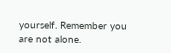yourself. Remember you are not alone.